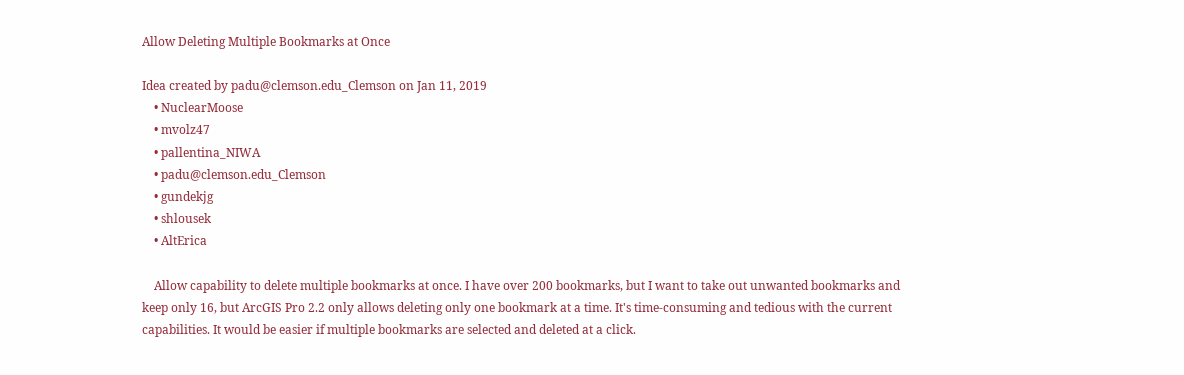Allow Deleting Multiple Bookmarks at Once

Idea created by padu@clemson.edu_Clemson on Jan 11, 2019
    • NuclearMoose
    • mvolz47
    • pallentina_NIWA
    • padu@clemson.edu_Clemson
    • gundekjg
    • shlousek
    • AltErica

    Allow capability to delete multiple bookmarks at once. I have over 200 bookmarks, but I want to take out unwanted bookmarks and keep only 16, but ArcGIS Pro 2.2 only allows deleting only one bookmark at a time. It's time-consuming and tedious with the current capabilities. It would be easier if multiple bookmarks are selected and deleted at a click.